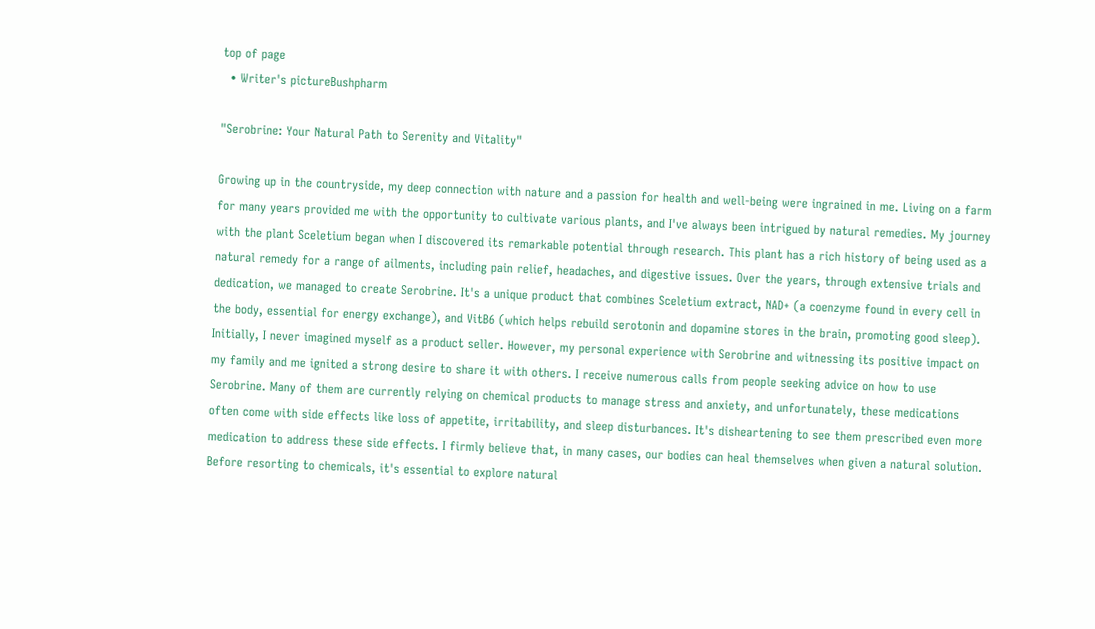top of page
  • Writer's pictureBushpharm

"Serobrine: Your Natural Path to Serenity and Vitality"

Growing up in the countryside, my deep connection with nature and a passion for health and well-being were ingrained in me. Living on a farm for many years provided me with the opportunity to cultivate various plants, and I've always been intrigued by natural remedies. My journey with the plant Sceletium began when I discovered its remarkable potential through research. This plant has a rich history of being used as a natural remedy for a range of ailments, including pain relief, headaches, and digestive issues. Over the years, through extensive trials and dedication, we managed to create Serobrine. It's a unique product that combines Sceletium extract, NAD+ (a coenzyme found in every cell in the body, essential for energy exchange), and VitB6 (which helps rebuild serotonin and dopamine stores in the brain, promoting good sleep). Initially, I never imagined myself as a product seller. However, my personal experience with Serobrine and witnessing its positive impact on my family and me ignited a strong desire to share it with others. I receive numerous calls from people seeking advice on how to use Serobrine. Many of them are currently relying on chemical products to manage stress and anxiety, and unfortunately, these medications often come with side effects like loss of appetite, irritability, and sleep disturbances. It's disheartening to see them prescribed even more medication to address these side effects. I firmly believe that, in many cases, our bodies can heal themselves when given a natural solution. Before resorting to chemicals, it's essential to explore natural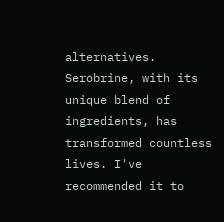alternatives. Serobrine, with its unique blend of ingredients, has transformed countless lives. I've recommended it to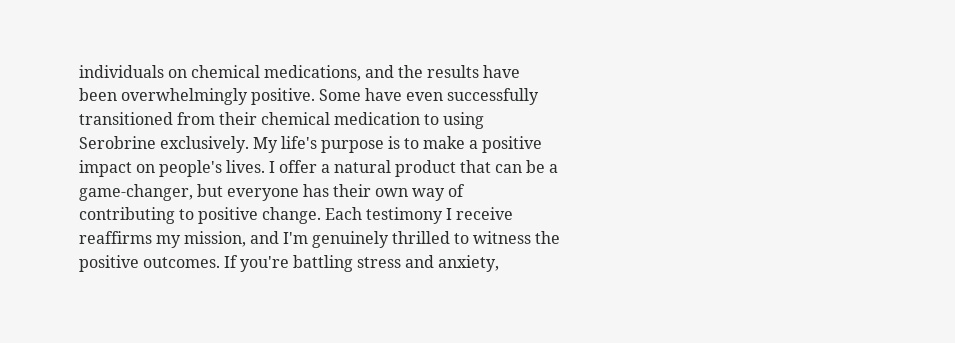individuals on chemical medications, and the results have been overwhelmingly positive. Some have even successfully transitioned from their chemical medication to using Serobrine exclusively. My life's purpose is to make a positive impact on people's lives. I offer a natural product that can be a game-changer, but everyone has their own way of contributing to positive change. Each testimony I receive reaffirms my mission, and I'm genuinely thrilled to witness the positive outcomes. If you're battling stress and anxiety,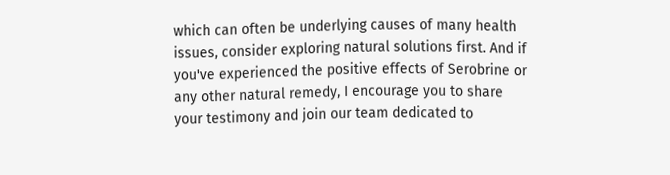which can often be underlying causes of many health issues, consider exploring natural solutions first. And if you've experienced the positive effects of Serobrine or any other natural remedy, I encourage you to share your testimony and join our team dedicated to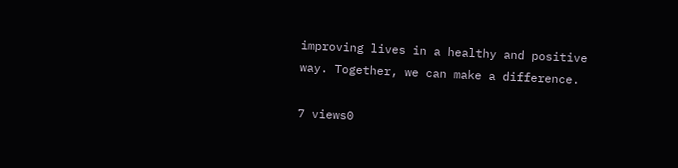improving lives in a healthy and positive way. Together, we can make a difference.

7 views0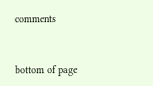comments


bottom of page